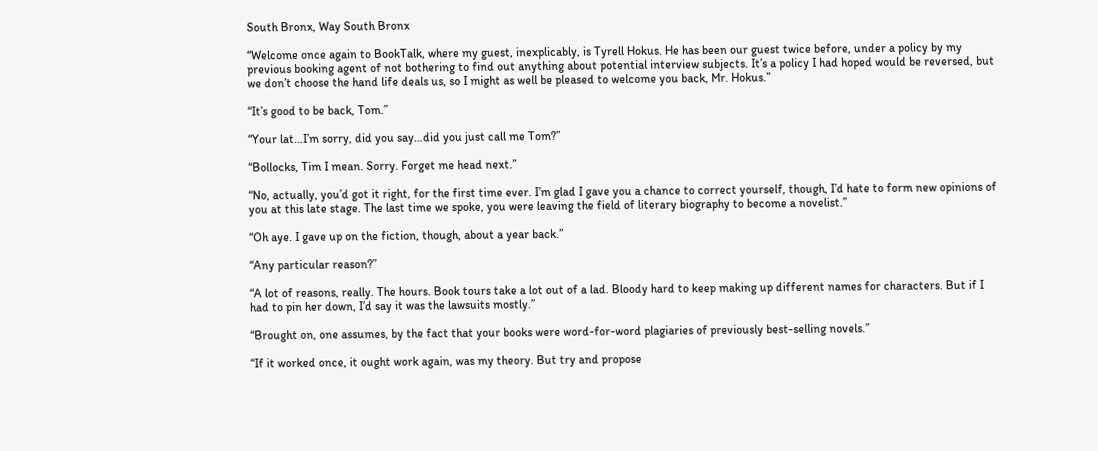South Bronx, Way South Bronx

“Welcome once again to BookTalk, where my guest, inexplicably, is Tyrell Hokus. He has been our guest twice before, under a policy by my previous booking agent of not bothering to find out anything about potential interview subjects. It’s a policy I had hoped would be reversed, but we don’t choose the hand life deals us, so I might as well be pleased to welcome you back, Mr. Hokus.”

“It’s good to be back, Tom.”

“Your lat…I’m sorry, did you say…did you just call me Tom?”

“Bollocks, Tim I mean. Sorry. Forget me head next.”

“No, actually, you’d got it right, for the first time ever. I’m glad I gave you a chance to correct yourself, though, I’d hate to form new opinions of you at this late stage. The last time we spoke, you were leaving the field of literary biography to become a novelist.”

“Oh aye. I gave up on the fiction, though, about a year back.”

“Any particular reason?”

“A lot of reasons, really. The hours. Book tours take a lot out of a lad. Bloody hard to keep making up different names for characters. But if I had to pin her down, I’d say it was the lawsuits mostly.”

“Brought on, one assumes, by the fact that your books were word-for-word plagiaries of previously best-selling novels.”

“If it worked once, it ought work again, was my theory. But try and propose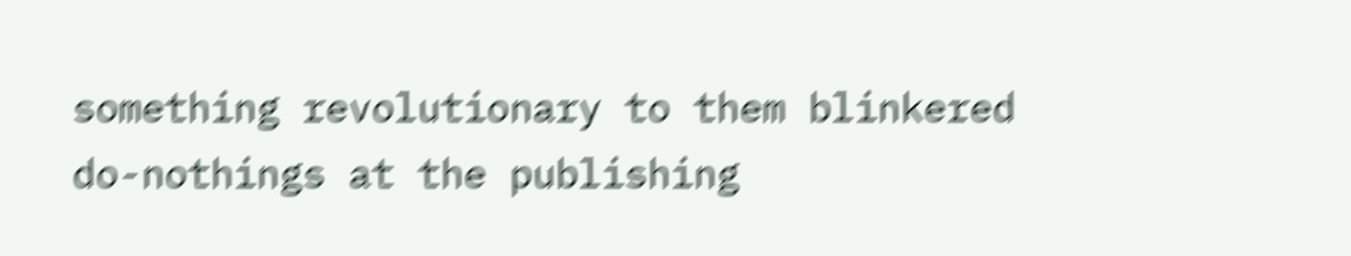something revolutionary to them blinkered do-nothings at the publishing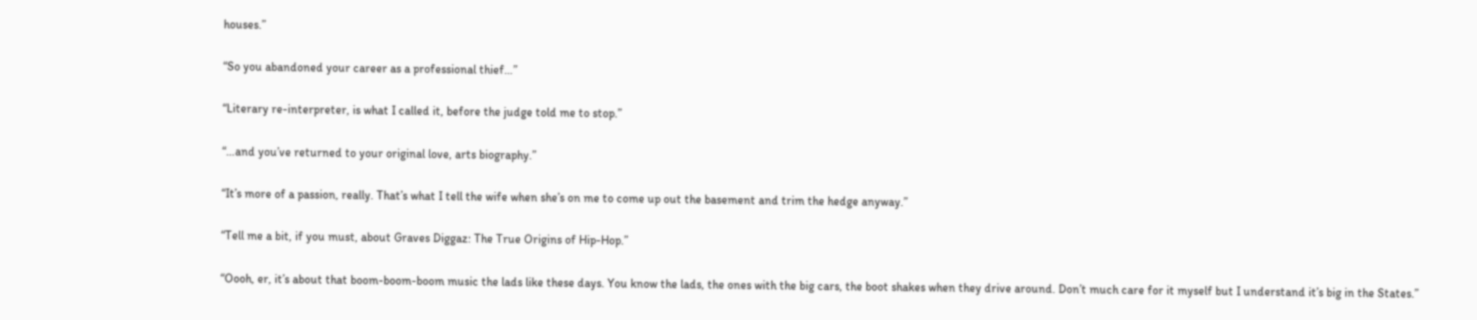houses.”

“So you abandoned your career as a professional thief…”

“Literary re-interpreter, is what I called it, before the judge told me to stop.”

“…and you’ve returned to your original love, arts biography.”

“It’s more of a passion, really. That’s what I tell the wife when she’s on me to come up out the basement and trim the hedge anyway.”

“Tell me a bit, if you must, about Graves Diggaz: The True Origins of Hip-Hop.”

“Oooh, er, it’s about that boom-boom-boom music the lads like these days. You know the lads, the ones with the big cars, the boot shakes when they drive around. Don’t much care for it myself but I understand it’s big in the States.”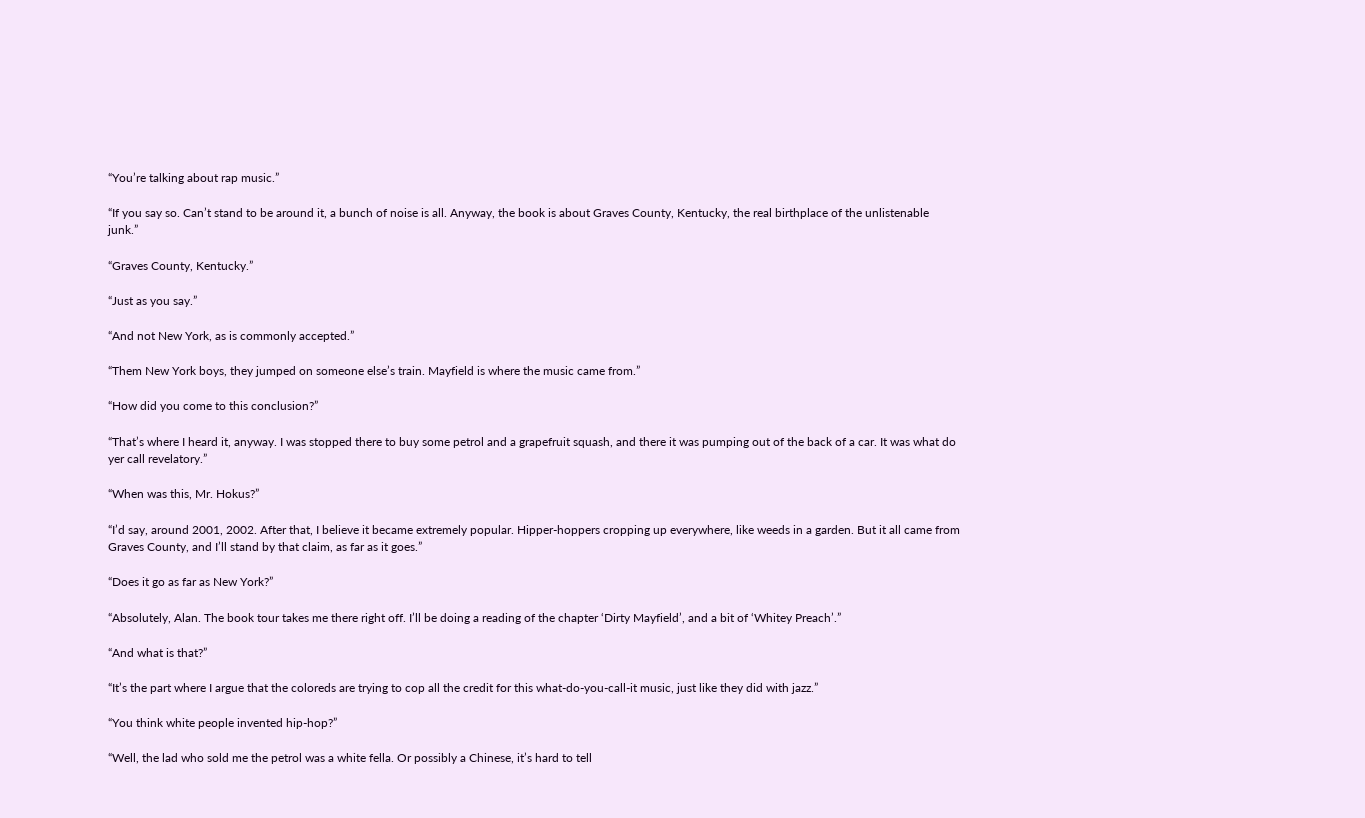“You’re talking about rap music.”

“If you say so. Can’t stand to be around it, a bunch of noise is all. Anyway, the book is about Graves County, Kentucky, the real birthplace of the unlistenable junk.”

“Graves County, Kentucky.”

“Just as you say.”

“And not New York, as is commonly accepted.”

“Them New York boys, they jumped on someone else’s train. Mayfield is where the music came from.”

“How did you come to this conclusion?”

“That’s where I heard it, anyway. I was stopped there to buy some petrol and a grapefruit squash, and there it was pumping out of the back of a car. It was what do yer call revelatory.”

“When was this, Mr. Hokus?”

“I’d say, around 2001, 2002. After that, I believe it became extremely popular. Hipper-hoppers cropping up everywhere, like weeds in a garden. But it all came from Graves County, and I’ll stand by that claim, as far as it goes.”

“Does it go as far as New York?”

“Absolutely, Alan. The book tour takes me there right off. I’ll be doing a reading of the chapter ‘Dirty Mayfield’, and a bit of ‘Whitey Preach’.”

“And what is that?”

“It’s the part where I argue that the coloreds are trying to cop all the credit for this what-do-you-call-it music, just like they did with jazz.”

“You think white people invented hip-hop?”

“Well, the lad who sold me the petrol was a white fella. Or possibly a Chinese, it’s hard to tell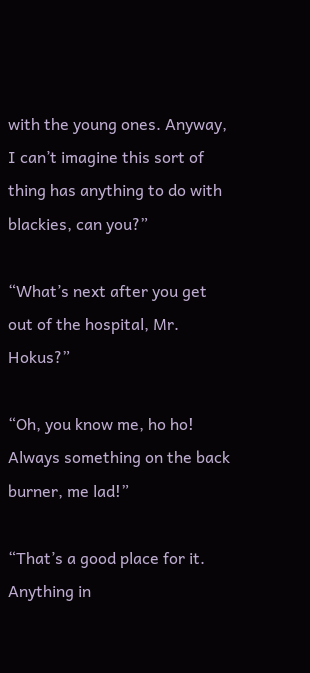with the young ones. Anyway, I can’t imagine this sort of thing has anything to do with blackies, can you?”

“What’s next after you get out of the hospital, Mr. Hokus?”

“Oh, you know me, ho ho! Always something on the back burner, me lad!”

“That’s a good place for it. Anything in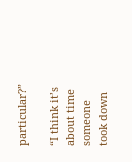particular?”

“I think it’s about time someone took down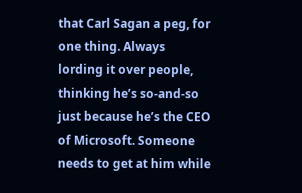that Carl Sagan a peg, for one thing. Always lording it over people, thinking he’s so-and-so just because he’s the CEO of Microsoft. Someone needs to get at him while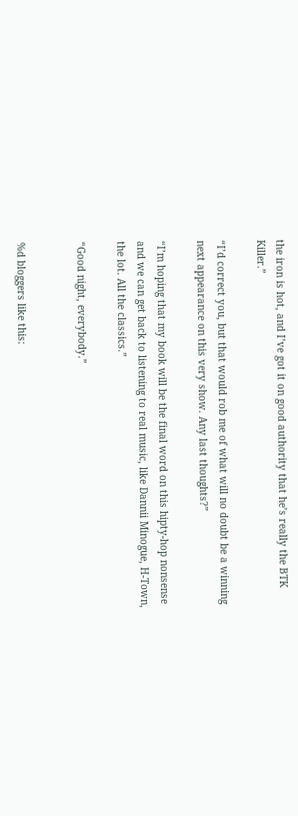the iron is hot, and I’ve got it on good authority that he’s really the BTK Killer.”

“I’d correct you, but that would rob me of what will no doubt be a winning next appearance on this very show. Any last thoughts?”

“I’m hoping that my book will be the final word on this hipty-hop nonsense and we can get back to listening to real music, like Dannii Minogue, H-Town, the lot. All the classics.”

“Good night, everybody.”


%d bloggers like this: